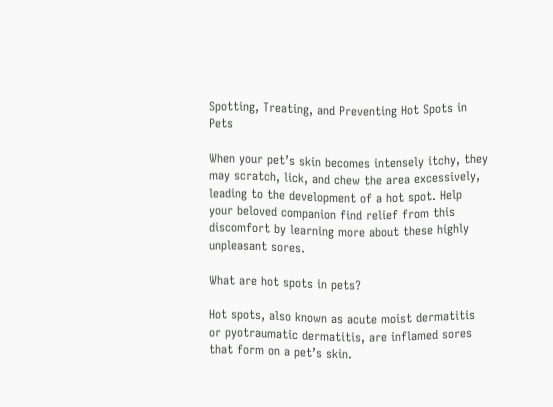Spotting, Treating, and Preventing Hot Spots in Pets

When your pet’s skin becomes intensely itchy, they may scratch, lick, and chew the area excessively, leading to the development of a hot spot. Help your beloved companion find relief from this discomfort by learning more about these highly unpleasant sores.

What are hot spots in pets?

Hot spots, also known as acute moist dermatitis or pyotraumatic dermatitis, are inflamed sores that form on a pet’s skin.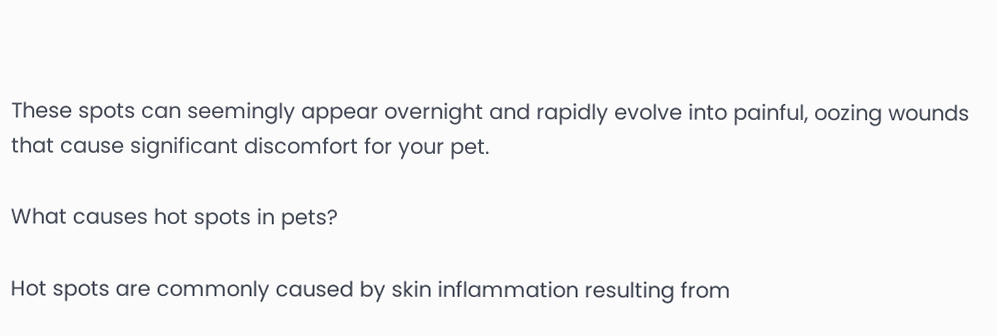These spots can seemingly appear overnight and rapidly evolve into painful, oozing wounds that cause significant discomfort for your pet.

What causes hot spots in pets?

Hot spots are commonly caused by skin inflammation resulting from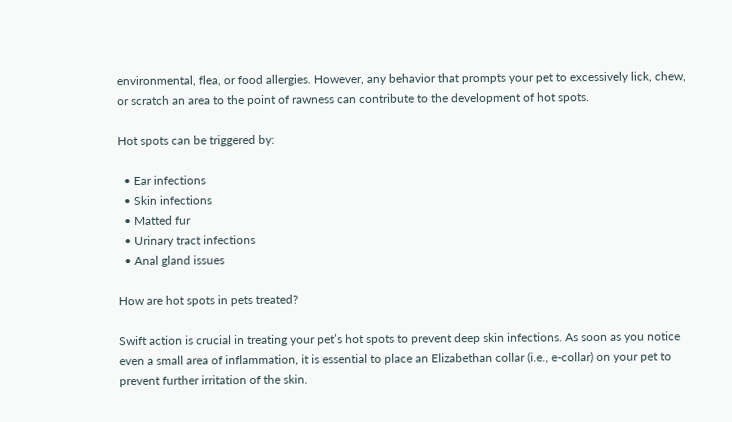environmental, flea, or food allergies. However, any behavior that prompts your pet to excessively lick, chew, or scratch an area to the point of rawness can contribute to the development of hot spots.

Hot spots can be triggered by:

  • Ear infections
  • Skin infections
  • Matted fur
  • Urinary tract infections
  • Anal gland issues

How are hot spots in pets treated?

Swift action is crucial in treating your pet’s hot spots to prevent deep skin infections. As soon as you notice even a small area of inflammation, it is essential to place an Elizabethan collar (i.e., e-collar) on your pet to prevent further irritation of the skin.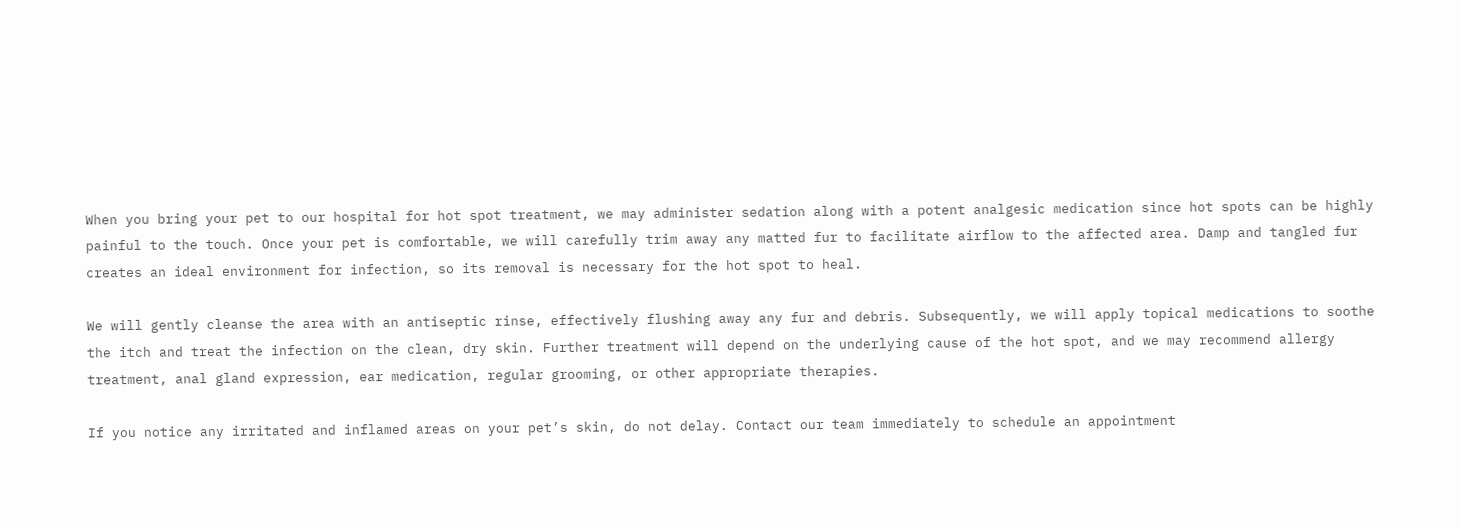When you bring your pet to our hospital for hot spot treatment, we may administer sedation along with a potent analgesic medication since hot spots can be highly painful to the touch. Once your pet is comfortable, we will carefully trim away any matted fur to facilitate airflow to the affected area. Damp and tangled fur creates an ideal environment for infection, so its removal is necessary for the hot spot to heal.

We will gently cleanse the area with an antiseptic rinse, effectively flushing away any fur and debris. Subsequently, we will apply topical medications to soothe the itch and treat the infection on the clean, dry skin. Further treatment will depend on the underlying cause of the hot spot, and we may recommend allergy treatment, anal gland expression, ear medication, regular grooming, or other appropriate therapies.

If you notice any irritated and inflamed areas on your pet’s skin, do not delay. Contact our team immediately to schedule an appointment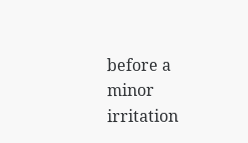before a minor irritation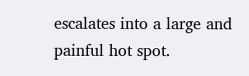escalates into a large and painful hot spot.